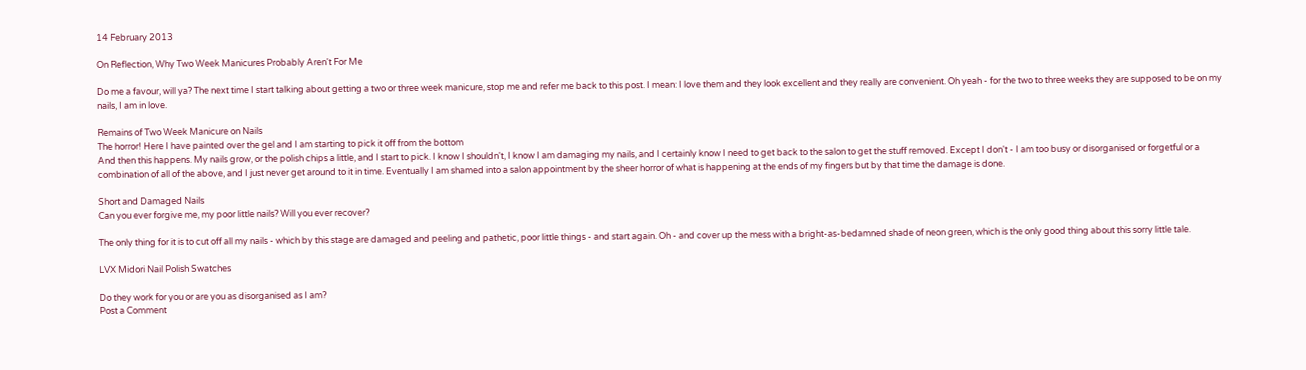14 February 2013

On Reflection, Why Two Week Manicures Probably Aren't For Me

Do me a favour, will ya? The next time I start talking about getting a two or three week manicure, stop me and refer me back to this post. I mean: I love them and they look excellent and they really are convenient. Oh yeah - for the two to three weeks they are supposed to be on my nails, I am in love.

Remains of Two Week Manicure on Nails
The horror! Here I have painted over the gel and I am starting to pick it off from the bottom
And then this happens. My nails grow, or the polish chips a little, and I start to pick. I know I shouldn't, I know I am damaging my nails, and I certainly know I need to get back to the salon to get the stuff removed. Except I don't - I am too busy or disorganised or forgetful or a combination of all of the above, and I just never get around to it in time. Eventually I am shamed into a salon appointment by the sheer horror of what is happening at the ends of my fingers but by that time the damage is done.

Short and Damaged Nails
Can you ever forgive me, my poor little nails? Will you ever recover?

The only thing for it is to cut off all my nails - which by this stage are damaged and peeling and pathetic, poor little things - and start again. Oh - and cover up the mess with a bright-as-bedamned shade of neon green, which is the only good thing about this sorry little tale.

LVX Midori Nail Polish Swatches

Do they work for you or are you as disorganised as I am?
Post a Comment